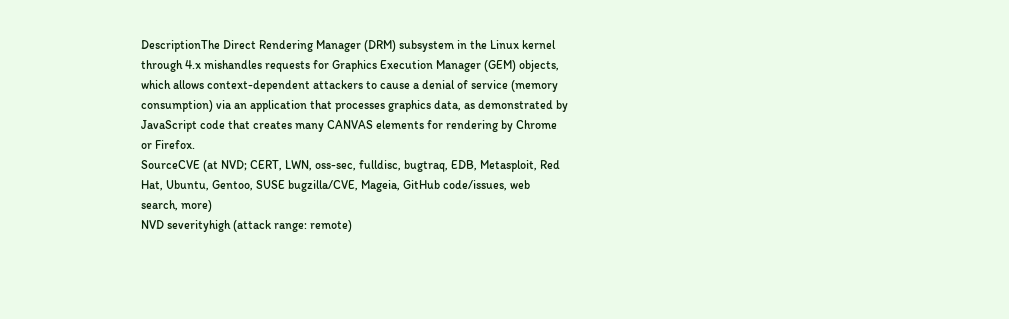DescriptionThe Direct Rendering Manager (DRM) subsystem in the Linux kernel through 4.x mishandles requests for Graphics Execution Manager (GEM) objects, which allows context-dependent attackers to cause a denial of service (memory consumption) via an application that processes graphics data, as demonstrated by JavaScript code that creates many CANVAS elements for rendering by Chrome or Firefox.
SourceCVE (at NVD; CERT, LWN, oss-sec, fulldisc, bugtraq, EDB, Metasploit, Red Hat, Ubuntu, Gentoo, SUSE bugzilla/CVE, Mageia, GitHub code/issues, web search, more)
NVD severityhigh (attack range: remote)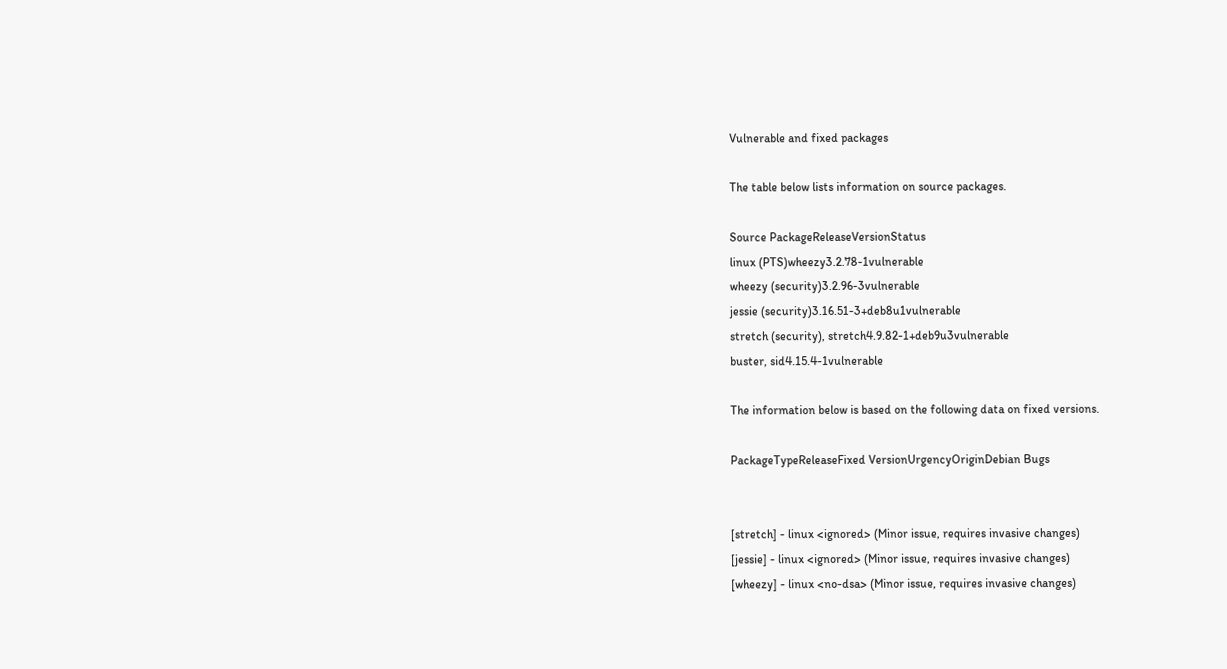Vulnerable and fixed packages

The table below lists information on source packages.

Source PackageReleaseVersionStatus
linux (PTS)wheezy3.2.78-1vulnerable
wheezy (security)3.2.96-3vulnerable
jessie (security)3.16.51-3+deb8u1vulnerable
stretch (security), stretch4.9.82-1+deb9u3vulnerable
buster, sid4.15.4-1vulnerable

The information below is based on the following data on fixed versions.

PackageTypeReleaseFixed VersionUrgencyOriginDebian Bugs


[stretch] - linux <ignored> (Minor issue, requires invasive changes)
[jessie] - linux <ignored> (Minor issue, requires invasive changes)
[wheezy] - linux <no-dsa> (Minor issue, requires invasive changes)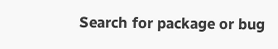Search for package or bug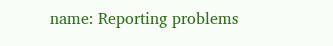name: Reporting problems